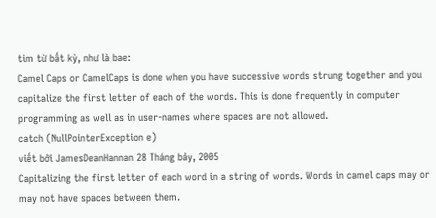tìm từ bất kỳ, như là bae:
Camel Caps or CamelCaps is done when you have successive words strung together and you capitalize the first letter of each of the words. This is done frequently in computer programming as well as in user-names where spaces are not allowed.
catch (NullPointerException e)
viết bởi JamesDeanHannan 28 Tháng bảy, 2005
Capitalizing the first letter of each word in a string of words. Words in camel caps may or may not have spaces between them.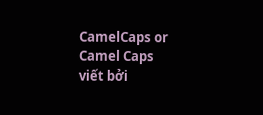CamelCaps or Camel Caps
viết bởi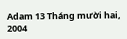Adam 13 Tháng mười hai, 2004